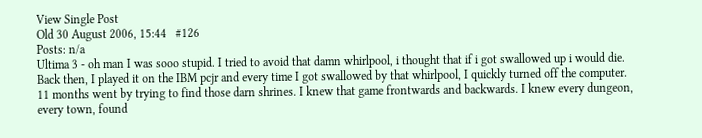View Single Post
Old 30 August 2006, 15:44   #126
Posts: n/a
Ultima 3 - oh man I was sooo stupid. I tried to avoid that damn whirlpool, i thought that if i got swallowed up i would die. Back then, I played it on the IBM pcjr and every time I got swallowed by that whirlpool, I quickly turned off the computer. 11 months went by trying to find those darn shrines. I knew that game frontwards and backwards. I knew every dungeon, every town, found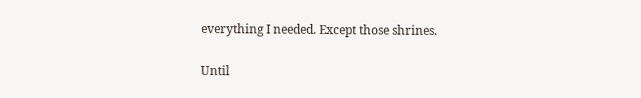everything I needed. Except those shrines.

Until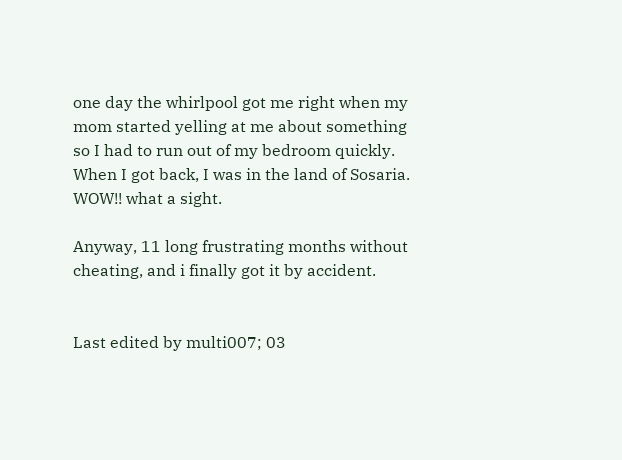one day the whirlpool got me right when my mom started yelling at me about something so I had to run out of my bedroom quickly. When I got back, I was in the land of Sosaria. WOW!! what a sight.

Anyway, 11 long frustrating months without cheating, and i finally got it by accident.


Last edited by multi007; 03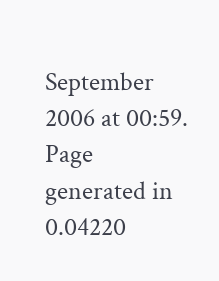September 2006 at 00:59.
Page generated in 0.04220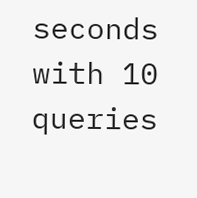seconds with 10 queries